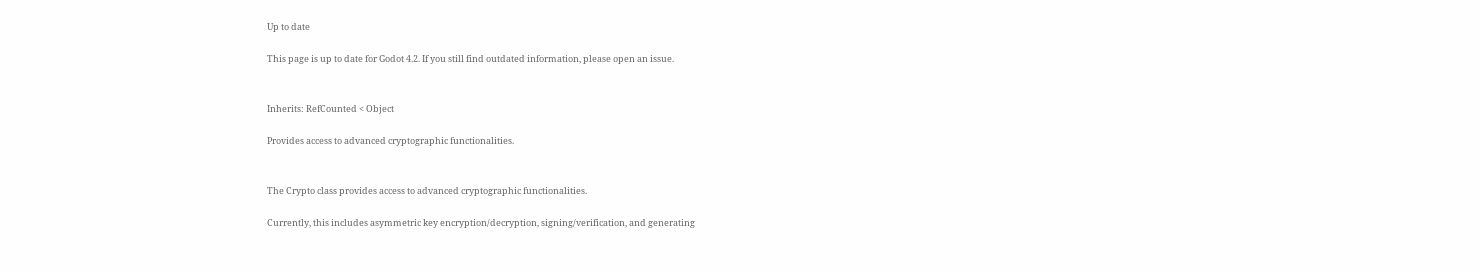Up to date

This page is up to date for Godot 4.2. If you still find outdated information, please open an issue.


Inherits: RefCounted < Object

Provides access to advanced cryptographic functionalities.


The Crypto class provides access to advanced cryptographic functionalities.

Currently, this includes asymmetric key encryption/decryption, signing/verification, and generating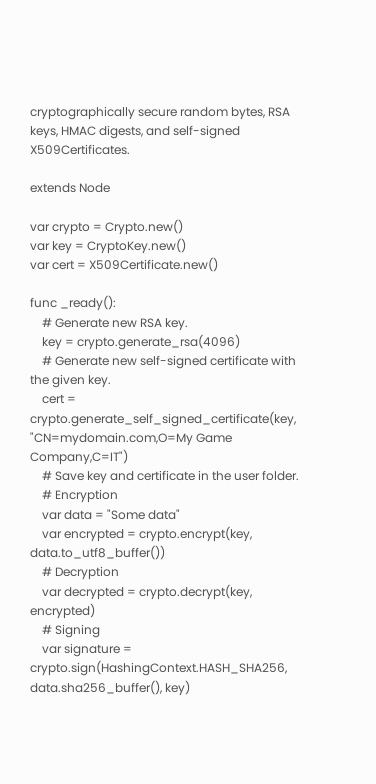cryptographically secure random bytes, RSA keys, HMAC digests, and self-signed X509Certificates.

extends Node

var crypto = Crypto.new()
var key = CryptoKey.new()
var cert = X509Certificate.new()

func _ready():
    # Generate new RSA key.
    key = crypto.generate_rsa(4096)
    # Generate new self-signed certificate with the given key.
    cert = crypto.generate_self_signed_certificate(key, "CN=mydomain.com,O=My Game Company,C=IT")
    # Save key and certificate in the user folder.
    # Encryption
    var data = "Some data"
    var encrypted = crypto.encrypt(key, data.to_utf8_buffer())
    # Decryption
    var decrypted = crypto.decrypt(key, encrypted)
    # Signing
    var signature = crypto.sign(HashingContext.HASH_SHA256, data.sha256_buffer(), key)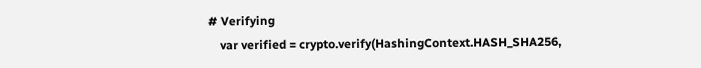# Verifying
    var verified = crypto.verify(HashingContext.HASH_SHA256,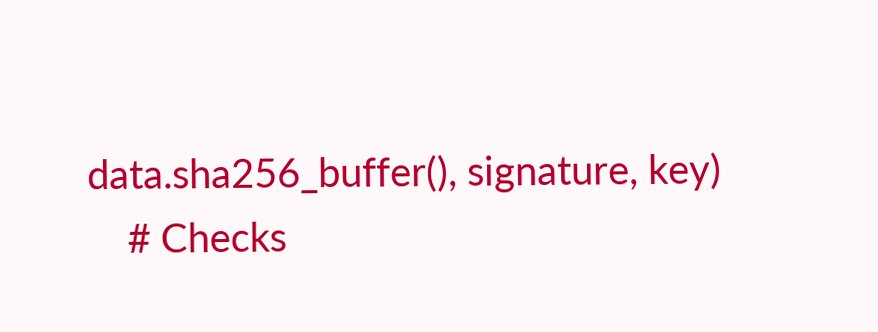data.sha256_buffer(), signature, key)
    # Checks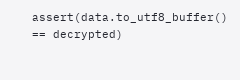assert(data.to_utf8_buffer() == decrypted)